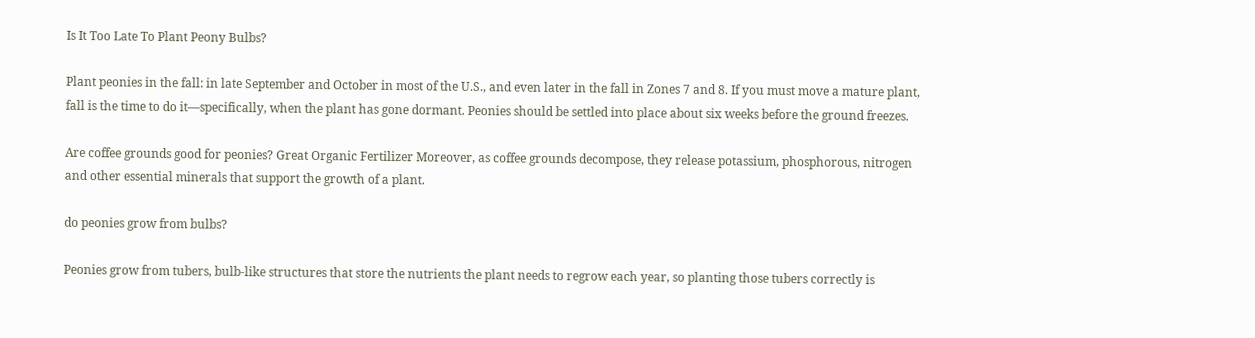Is It Too Late To Plant Peony Bulbs?

Plant peonies in the fall: in late September and October in most of the U.S., and even later in the fall in Zones 7 and 8. If you must move a mature plant, fall is the time to do it—specifically, when the plant has gone dormant. Peonies should be settled into place about six weeks before the ground freezes.

Are coffee grounds good for peonies? Great Organic Fertilizer Moreover, as coffee grounds decompose, they release potassium, phosphorous, nitrogen and other essential minerals that support the growth of a plant.

do peonies grow from bulbs?

Peonies grow from tubers, bulb-like structures that store the nutrients the plant needs to regrow each year, so planting those tubers correctly is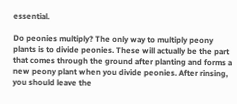essential.

Do peonies multiply? The only way to multiply peony plants is to divide peonies. These will actually be the part that comes through the ground after planting and forms a new peony plant when you divide peonies. After rinsing, you should leave the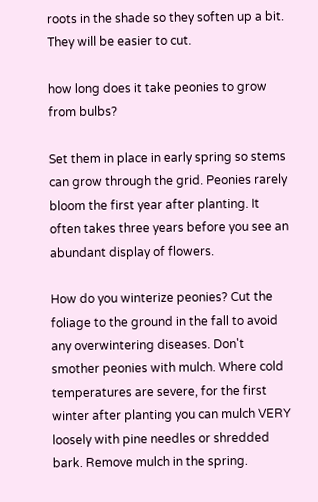roots in the shade so they soften up a bit. They will be easier to cut.

how long does it take peonies to grow from bulbs?

Set them in place in early spring so stems can grow through the grid. Peonies rarely bloom the first year after planting. It often takes three years before you see an abundant display of flowers.

How do you winterize peonies? Cut the foliage to the ground in the fall to avoid any overwintering diseases. Don't smother peonies with mulch. Where cold temperatures are severe, for the first winter after planting you can mulch VERY loosely with pine needles or shredded bark. Remove mulch in the spring.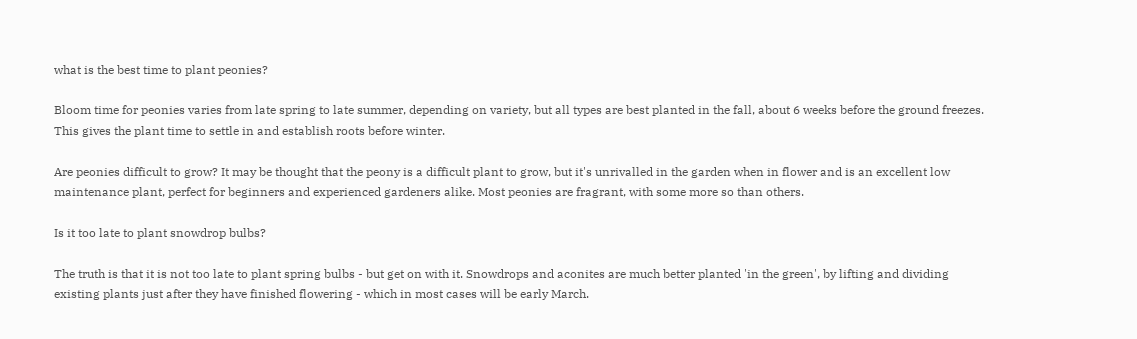what is the best time to plant peonies?

Bloom time for peonies varies from late spring to late summer, depending on variety, but all types are best planted in the fall, about 6 weeks before the ground freezes. This gives the plant time to settle in and establish roots before winter.

Are peonies difficult to grow? It may be thought that the peony is a difficult plant to grow, but it's unrivalled in the garden when in flower and is an excellent low maintenance plant, perfect for beginners and experienced gardeners alike. Most peonies are fragrant, with some more so than others.

Is it too late to plant snowdrop bulbs?

The truth is that it is not too late to plant spring bulbs - but get on with it. Snowdrops and aconites are much better planted 'in the green', by lifting and dividing existing plants just after they have finished flowering - which in most cases will be early March.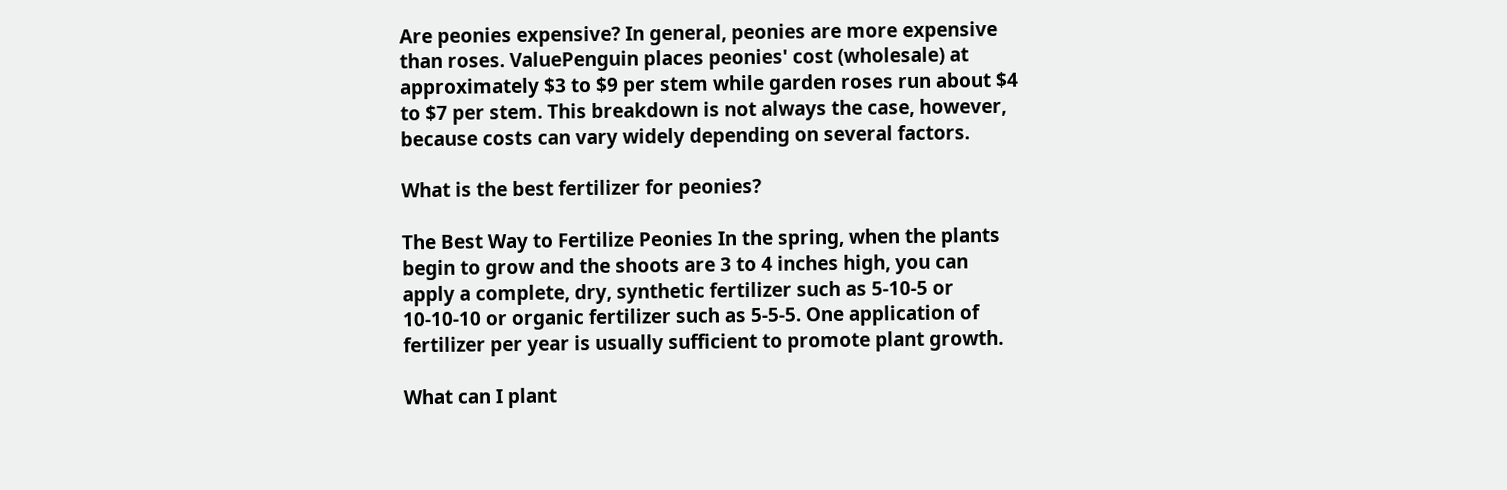Are peonies expensive? In general, peonies are more expensive than roses. ValuePenguin places peonies' cost (wholesale) at approximately $3 to $9 per stem while garden roses run about $4 to $7 per stem. This breakdown is not always the case, however, because costs can vary widely depending on several factors.

What is the best fertilizer for peonies?

The Best Way to Fertilize Peonies In the spring, when the plants begin to grow and the shoots are 3 to 4 inches high, you can apply a complete, dry, synthetic fertilizer such as 5-10-5 or 10-10-10 or organic fertilizer such as 5-5-5. One application of fertilizer per year is usually sufficient to promote plant growth.

What can I plant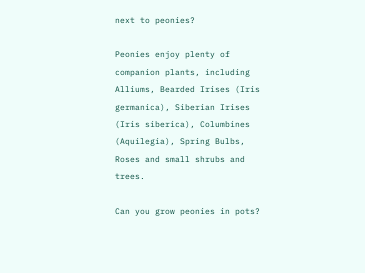next to peonies?

Peonies enjoy plenty of companion plants, including Alliums, Bearded Irises (Iris germanica), Siberian Irises (Iris siberica), Columbines (Aquilegia), Spring Bulbs, Roses and small shrubs and trees.

Can you grow peonies in pots?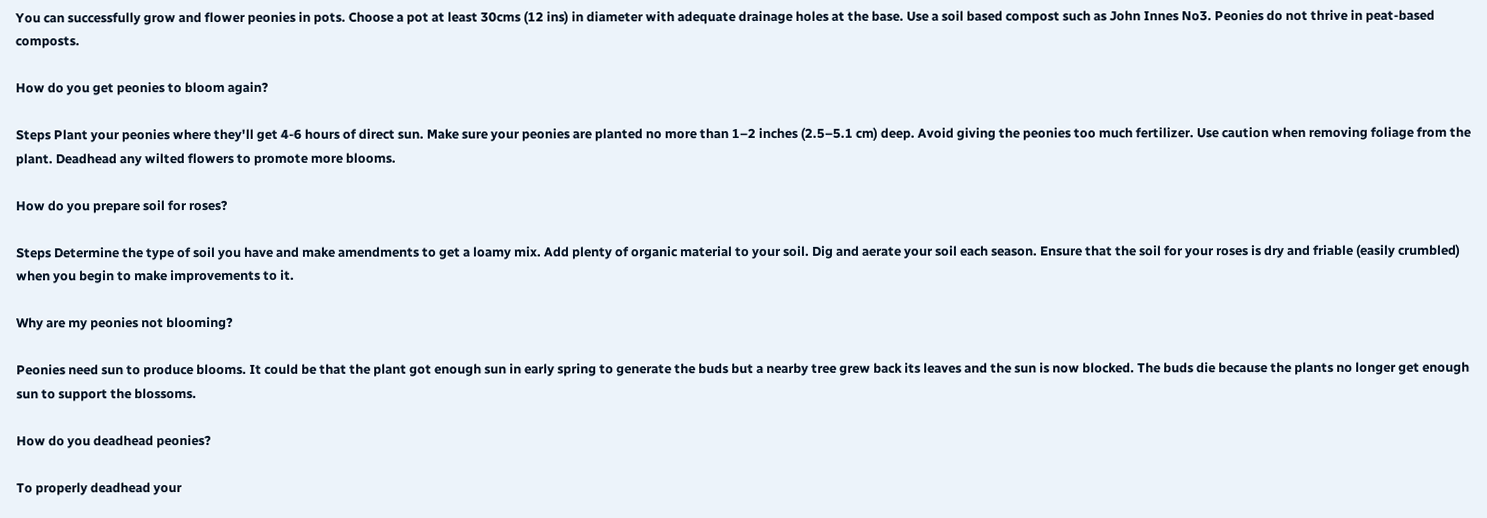You can successfully grow and flower peonies in pots. Choose a pot at least 30cms (12 ins) in diameter with adequate drainage holes at the base. Use a soil based compost such as John Innes No3. Peonies do not thrive in peat-based composts.

How do you get peonies to bloom again?

Steps Plant your peonies where they'll get 4-6 hours of direct sun. Make sure your peonies are planted no more than 1–2 inches (2.5–5.1 cm) deep. Avoid giving the peonies too much fertilizer. Use caution when removing foliage from the plant. Deadhead any wilted flowers to promote more blooms.

How do you prepare soil for roses?

Steps Determine the type of soil you have and make amendments to get a loamy mix. Add plenty of organic material to your soil. Dig and aerate your soil each season. Ensure that the soil for your roses is dry and friable (easily crumbled) when you begin to make improvements to it.

Why are my peonies not blooming?

Peonies need sun to produce blooms. It could be that the plant got enough sun in early spring to generate the buds but a nearby tree grew back its leaves and the sun is now blocked. The buds die because the plants no longer get enough sun to support the blossoms.

How do you deadhead peonies?

To properly deadhead your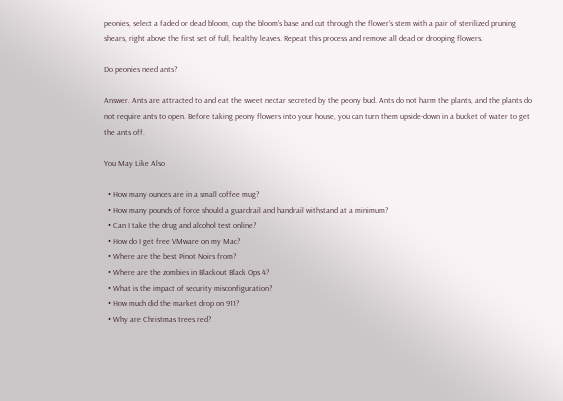peonies, select a faded or dead bloom, cup the bloom's base and cut through the flower's stem with a pair of sterilized pruning shears, right above the first set of full, healthy leaves. Repeat this process and remove all dead or drooping flowers.

Do peonies need ants?

Answer. Ants are attracted to and eat the sweet nectar secreted by the peony bud. Ants do not harm the plants, and the plants do not require ants to open. Before taking peony flowers into your house, you can turn them upside-down in a bucket of water to get the ants off.

You May Like Also

  • How many ounces are in a small coffee mug?
  • How many pounds of force should a guardrail and handrail withstand at a minimum?
  • Can I take the drug and alcohol test online?
  • How do I get free VMware on my Mac?
  • Where are the best Pinot Noirs from?
  • Where are the zombies in Blackout Black Ops 4?
  • What is the impact of security misconfiguration?
  • How much did the market drop on 911?
  • Why are Christmas trees red?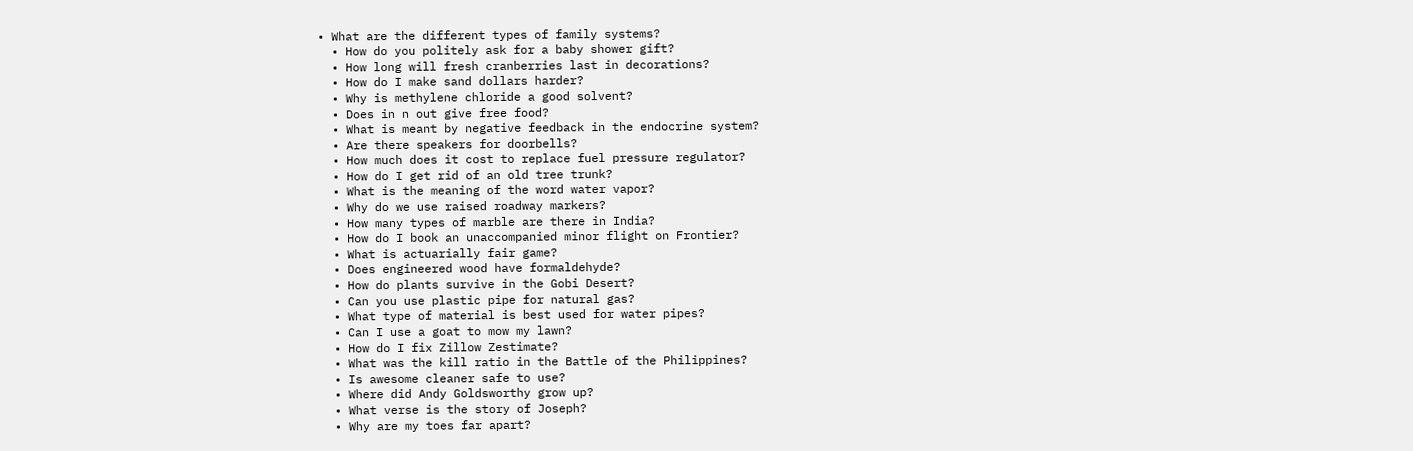• What are the different types of family systems?
  • How do you politely ask for a baby shower gift?
  • How long will fresh cranberries last in decorations?
  • How do I make sand dollars harder?
  • Why is methylene chloride a good solvent?
  • Does in n out give free food?
  • What is meant by negative feedback in the endocrine system?
  • Are there speakers for doorbells?
  • How much does it cost to replace fuel pressure regulator?
  • How do I get rid of an old tree trunk?
  • What is the meaning of the word water vapor?
  • Why do we use raised roadway markers?
  • How many types of marble are there in India?
  • How do I book an unaccompanied minor flight on Frontier?
  • What is actuarially fair game?
  • Does engineered wood have formaldehyde?
  • How do plants survive in the Gobi Desert?
  • Can you use plastic pipe for natural gas?
  • What type of material is best used for water pipes?
  • Can I use a goat to mow my lawn?
  • How do I fix Zillow Zestimate?
  • What was the kill ratio in the Battle of the Philippines?
  • Is awesome cleaner safe to use?
  • Where did Andy Goldsworthy grow up?
  • What verse is the story of Joseph?
  • Why are my toes far apart?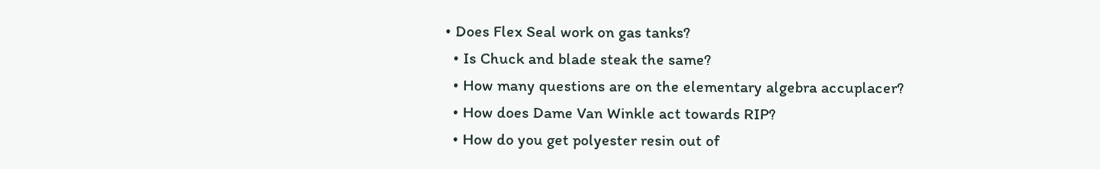• Does Flex Seal work on gas tanks?
  • Is Chuck and blade steak the same?
  • How many questions are on the elementary algebra accuplacer?
  • How does Dame Van Winkle act towards RIP?
  • How do you get polyester resin out of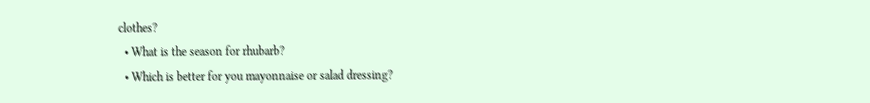clothes?
  • What is the season for rhubarb?
  • Which is better for you mayonnaise or salad dressing?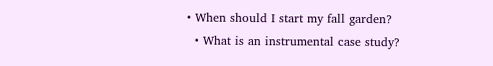• When should I start my fall garden?
  • What is an instrumental case study?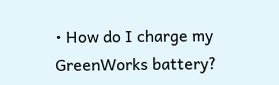• How do I charge my GreenWorks battery?